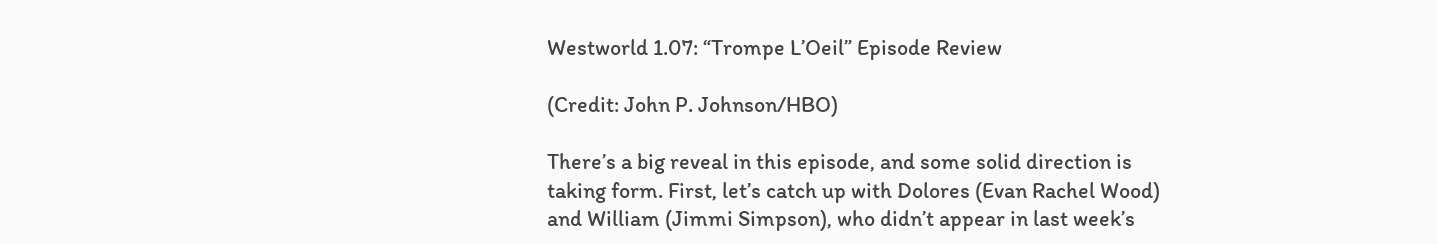Westworld 1.07: “Trompe L’Oeil” Episode Review

(Credit: John P. Johnson/HBO)

There’s a big reveal in this episode, and some solid direction is taking form. First, let’s catch up with Dolores (Evan Rachel Wood) and William (Jimmi Simpson), who didn’t appear in last week’s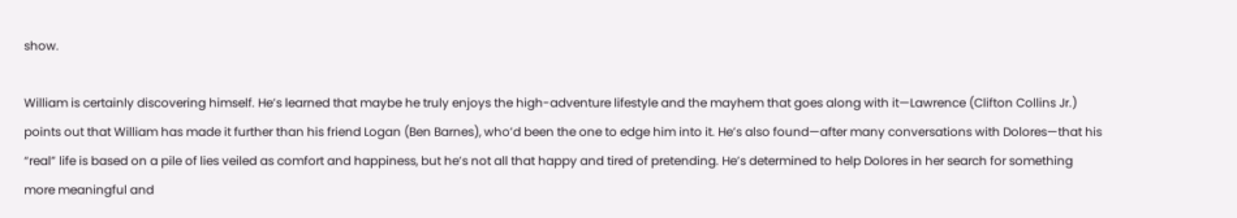show.

William is certainly discovering himself. He’s learned that maybe he truly enjoys the high-adventure lifestyle and the mayhem that goes along with it—Lawrence (Clifton Collins Jr.) points out that William has made it further than his friend Logan (Ben Barnes), who’d been the one to edge him into it. He’s also found—after many conversations with Dolores—that his “real” life is based on a pile of lies veiled as comfort and happiness, but he’s not all that happy and tired of pretending. He’s determined to help Dolores in her search for something more meaningful and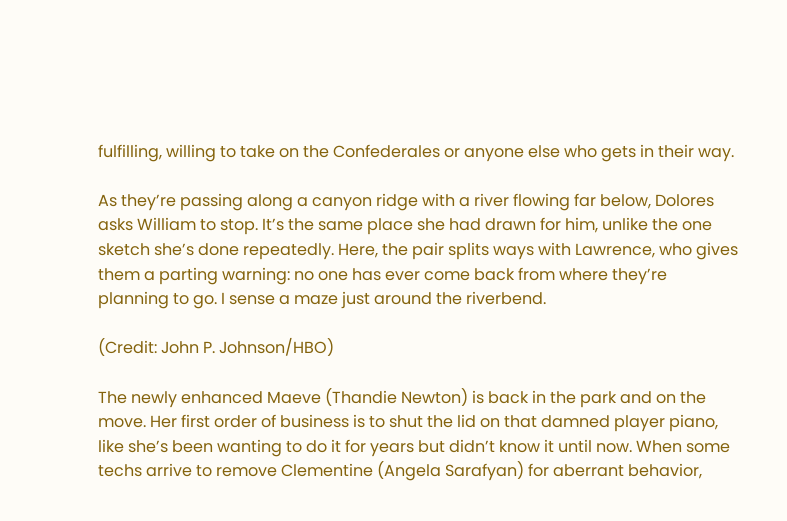fulfilling, willing to take on the Confederales or anyone else who gets in their way.

As they’re passing along a canyon ridge with a river flowing far below, Dolores asks William to stop. It’s the same place she had drawn for him, unlike the one sketch she’s done repeatedly. Here, the pair splits ways with Lawrence, who gives them a parting warning: no one has ever come back from where they’re planning to go. I sense a maze just around the riverbend.

(Credit: John P. Johnson/HBO)

The newly enhanced Maeve (Thandie Newton) is back in the park and on the move. Her first order of business is to shut the lid on that damned player piano, like she’s been wanting to do it for years but didn’t know it until now. When some techs arrive to remove Clementine (Angela Sarafyan) for aberrant behavior,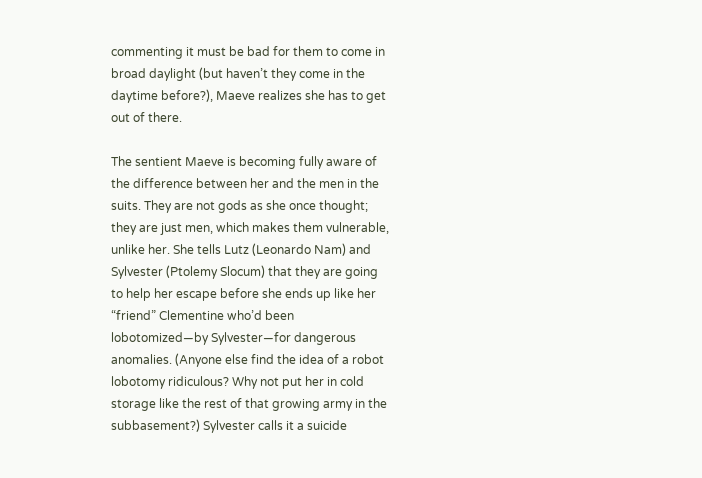commenting it must be bad for them to come in broad daylight (but haven’t they come in the daytime before?), Maeve realizes she has to get out of there.

The sentient Maeve is becoming fully aware of the difference between her and the men in the suits. They are not gods as she once thought; they are just men, which makes them vulnerable, unlike her. She tells Lutz (Leonardo Nam) and Sylvester (Ptolemy Slocum) that they are going to help her escape before she ends up like her “friend” Clementine who’d been lobotomized—by Sylvester—for dangerous anomalies. (Anyone else find the idea of a robot lobotomy ridiculous? Why not put her in cold storage like the rest of that growing army in the subbasement?) Sylvester calls it a suicide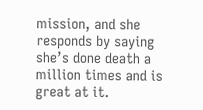mission, and she responds by saying she’s done death a million times and is great at it.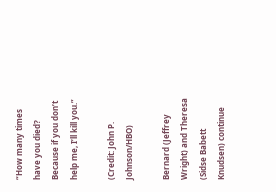“How many times have you died? Because if you don’t help me, I’ll kill you.”

(Credit: John P. Johnson/HBO)

Bernard (Jeffrey Wright) and Theresa (Sidse Babett Knudsen) continue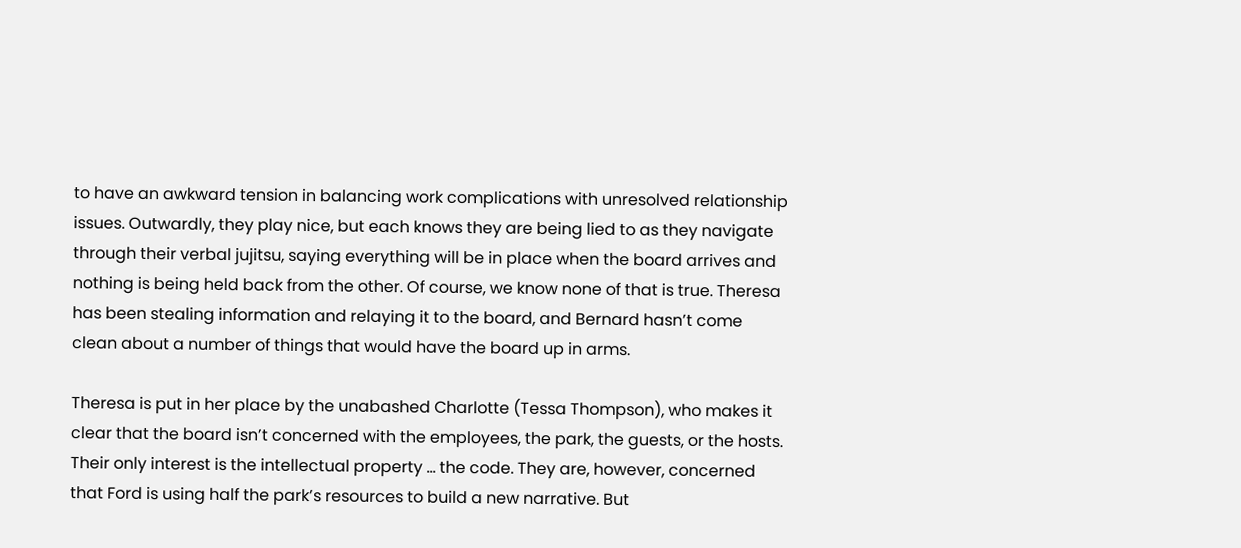to have an awkward tension in balancing work complications with unresolved relationship issues. Outwardly, they play nice, but each knows they are being lied to as they navigate through their verbal jujitsu, saying everything will be in place when the board arrives and nothing is being held back from the other. Of course, we know none of that is true. Theresa has been stealing information and relaying it to the board, and Bernard hasn’t come clean about a number of things that would have the board up in arms.

Theresa is put in her place by the unabashed Charlotte (Tessa Thompson), who makes it clear that the board isn’t concerned with the employees, the park, the guests, or the hosts. Their only interest is the intellectual property … the code. They are, however, concerned that Ford is using half the park’s resources to build a new narrative. But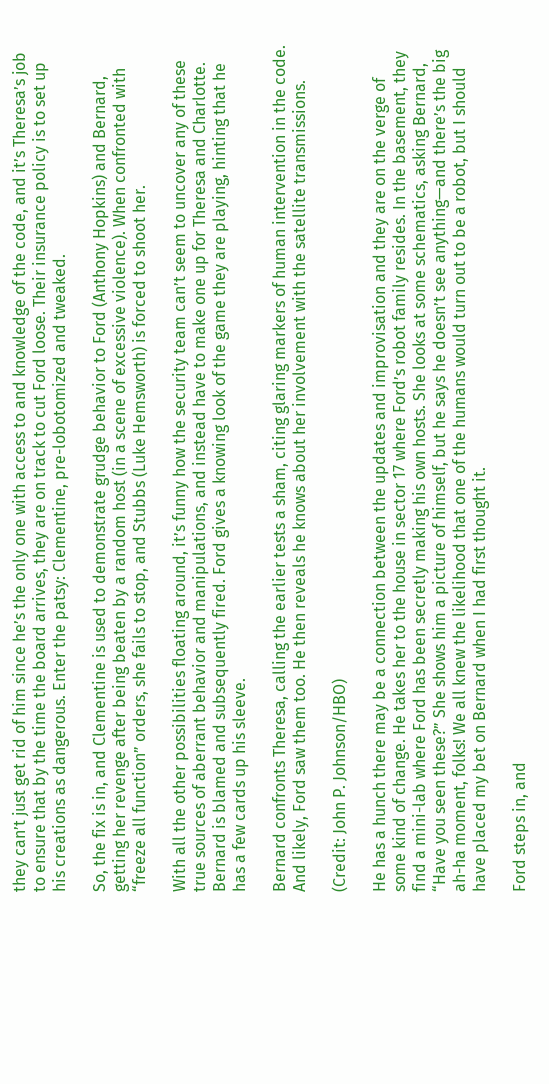they can’t just get rid of him since he’s the only one with access to and knowledge of the code, and it’s Theresa’s job to ensure that by the time the board arrives, they are on track to cut Ford loose. Their insurance policy is to set up his creations as dangerous. Enter the patsy: Clementine, pre-lobotomized and tweaked.

So, the fix is in, and Clementine is used to demonstrate grudge behavior to Ford (Anthony Hopkins) and Bernard, getting her revenge after being beaten by a random host (in a scene of excessive violence). When confronted with “freeze all function” orders, she fails to stop, and Stubbs (Luke Hemsworth) is forced to shoot her.

With all the other possibilities floating around, it’s funny how the security team can’t seem to uncover any of these true sources of aberrant behavior and manipulations, and instead have to make one up for Theresa and Charlotte. Bernard is blamed and subsequently fired. Ford gives a knowing look of the game they are playing, hinting that he has a few cards up his sleeve.

Bernard confronts Theresa, calling the earlier tests a sham, citing glaring markers of human intervention in the code. And likely, Ford saw them too. He then reveals he knows about her involvement with the satellite transmissions.

(Credit: John P. Johnson/HBO)

He has a hunch there may be a connection between the updates and improvisation and they are on the verge of some kind of change. He takes her to the house in sector 17 where Ford’s robot family resides. In the basement, they find a mini-lab where Ford has been secretly making his own hosts. She looks at some schematics, asking Bernard, “Have you seen these?” She shows him a picture of himself, but he says he doesn’t see anything—and there’s the big ah-ha moment, folks! We all knew the likelihood that one of the humans would turn out to be a robot, but I should have placed my bet on Bernard when I had first thought it.

Ford steps in, and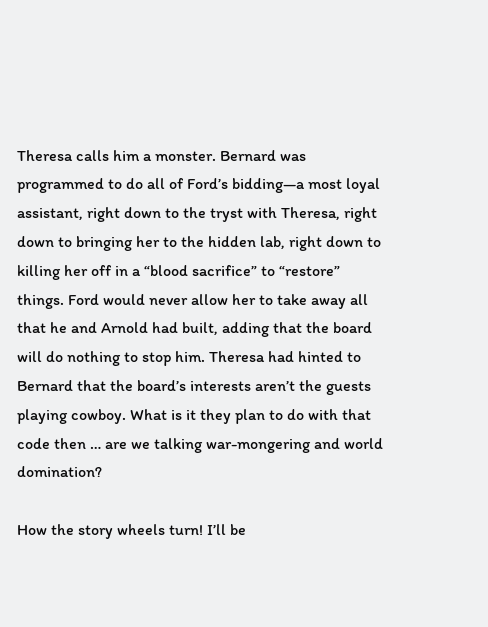Theresa calls him a monster. Bernard was programmed to do all of Ford’s bidding—a most loyal assistant, right down to the tryst with Theresa, right down to bringing her to the hidden lab, right down to killing her off in a “blood sacrifice” to “restore” things. Ford would never allow her to take away all that he and Arnold had built, adding that the board will do nothing to stop him. Theresa had hinted to Bernard that the board’s interests aren’t the guests playing cowboy. What is it they plan to do with that code then … are we talking war-mongering and world domination?

How the story wheels turn! I’ll be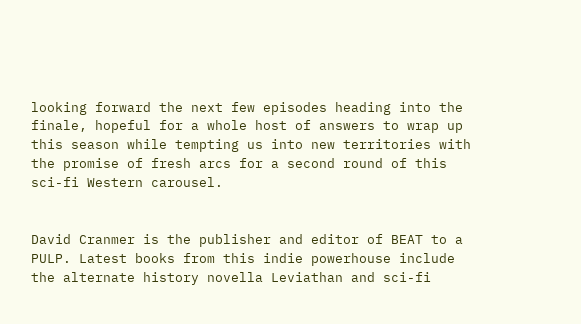looking forward the next few episodes heading into the finale, hopeful for a whole host of answers to wrap up this season while tempting us into new territories with the promise of fresh arcs for a second round of this sci-fi Western carousel.


David Cranmer is the publisher and editor of BEAT to a PULP. Latest books from this indie powerhouse include the alternate history novella Leviathan and sci-fi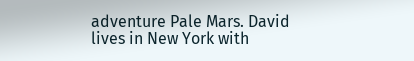adventure Pale Mars. David lives in New York with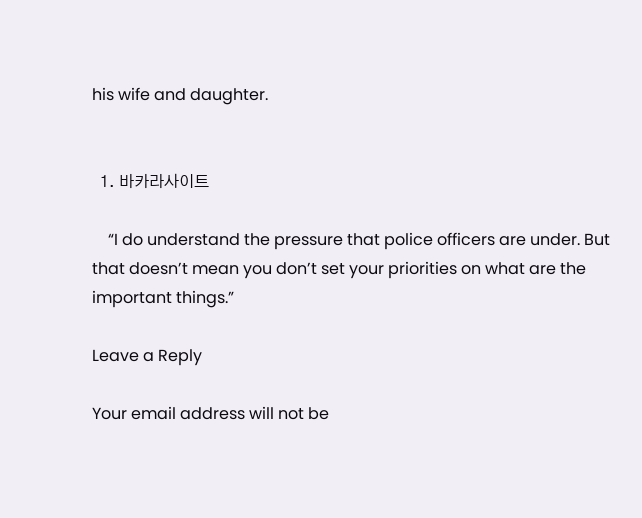his wife and daughter.


  1. 바카라사이트

    “I do understand the pressure that police officers are under. But that doesn’t mean you don’t set your priorities on what are the important things.”

Leave a Reply

Your email address will not be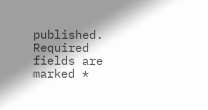published. Required fields are marked *